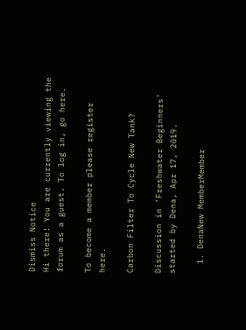Dismiss Notice
Hi there! You are currently viewing the forum as a guest. To log in, go here.

To become a member please register here.

Carbon Filter To Cycle New Tank?

Discussion in 'Freshwater Beginners' started by Dena, Apr 17, 2019.

  1. DenaNew MemberMember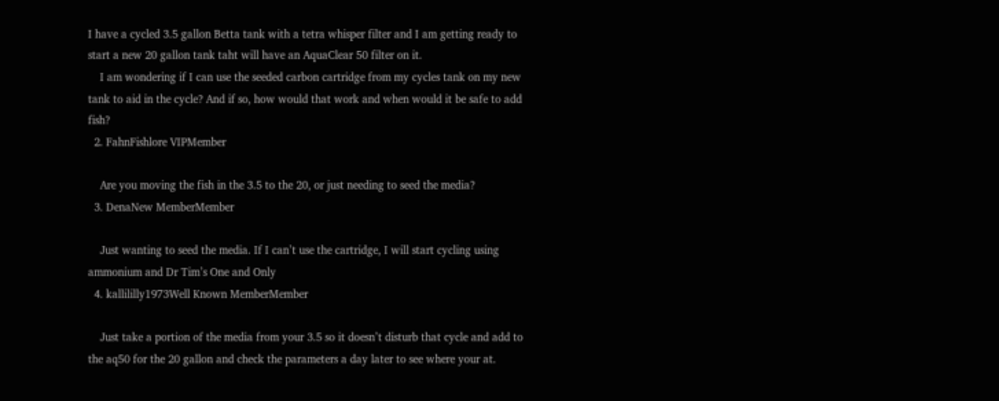I have a cycled 3.5 gallon Betta tank with a tetra whisper filter and I am getting ready to start a new 20 gallon tank taht will have an AquaClear 50 filter on it.
    I am wondering if I can use the seeded carbon cartridge from my cycles tank on my new tank to aid in the cycle? And if so, how would that work and when would it be safe to add fish?
  2. FahnFishlore VIPMember

    Are you moving the fish in the 3.5 to the 20, or just needing to seed the media?
  3. DenaNew MemberMember

    Just wanting to seed the media. If I can’t use the cartridge, I will start cycling using ammonium and Dr Tim’s One and Only
  4. kallililly1973Well Known MemberMember

    Just take a portion of the media from your 3.5 so it doesn’t disturb that cycle and add to the aq50 for the 20 gallon and check the parameters a day later to see where your at.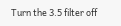Turn the 3.5 filter off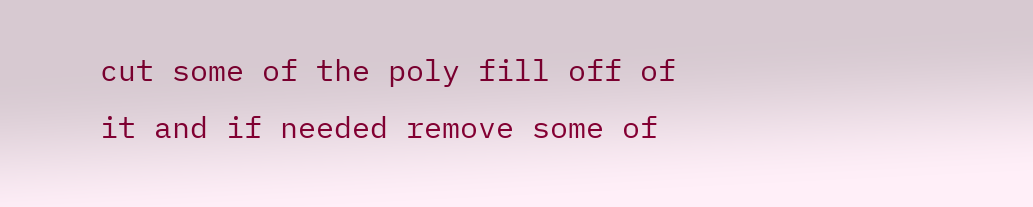cut some of the poly fill off of it and if needed remove some of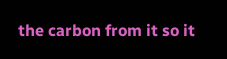the carbon from it so it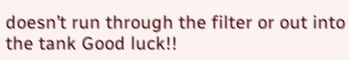doesn’t run through the filter or out into the tank Good luck!!